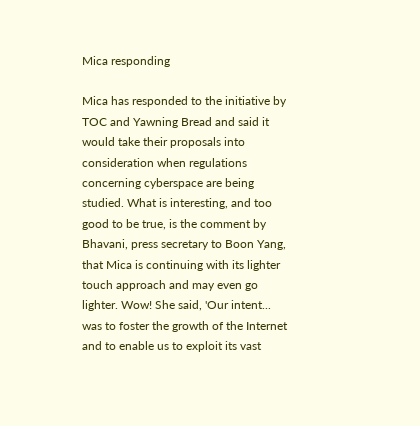Mica responding

Mica has responded to the initiative by TOC and Yawning Bread and said it would take their proposals into consideration when regulations concerning cyberspace are being studied. What is interesting, and too good to be true, is the comment by Bhavani, press secretary to Boon Yang, that Mica is continuing with its lighter touch approach and may even go lighter. Wow! She said, 'Our intent... was to foster the growth of the Internet and to enable us to exploit its vast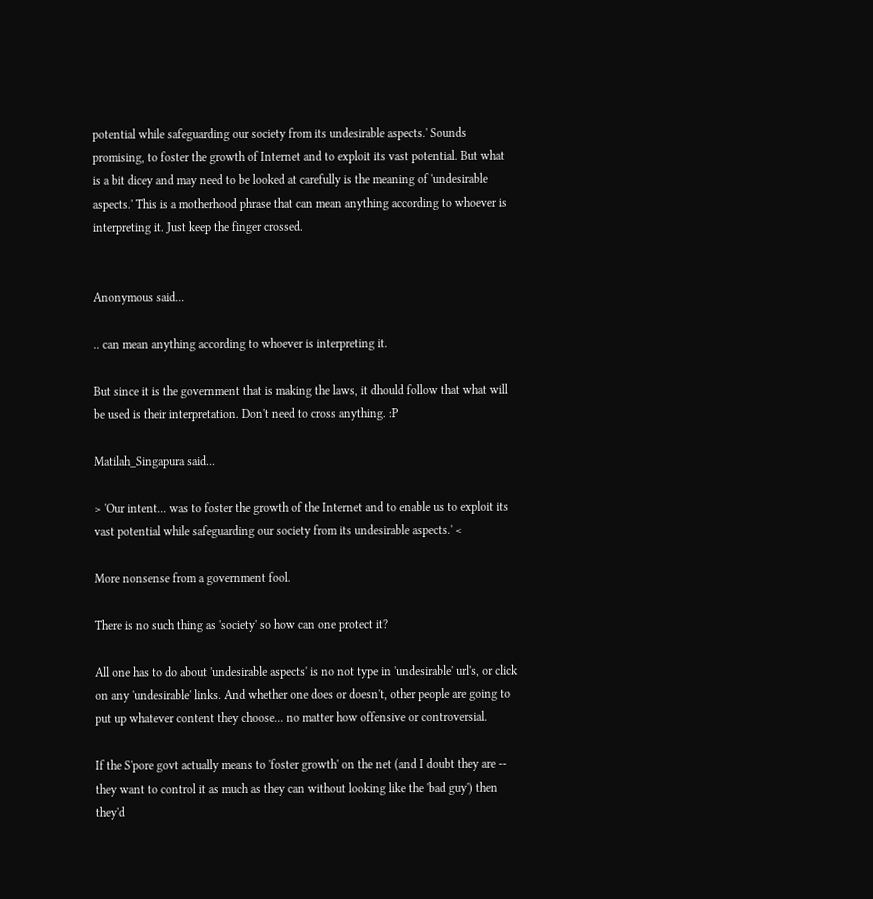potential while safeguarding our society from its undesirable aspects.' Sounds promising, to foster the growth of Internet and to exploit its vast potential. But what is a bit dicey and may need to be looked at carefully is the meaning of 'undesirable aspects.' This is a motherhood phrase that can mean anything according to whoever is interpreting it. Just keep the finger crossed.


Anonymous said...

.. can mean anything according to whoever is interpreting it.

But since it is the government that is making the laws, it dhould follow that what will be used is their interpretation. Don't need to cross anything. :P

Matilah_Singapura said...

> 'Our intent... was to foster the growth of the Internet and to enable us to exploit its vast potential while safeguarding our society from its undesirable aspects.' <

More nonsense from a government fool.

There is no such thing as 'society' so how can one protect it?

All one has to do about 'undesirable aspects' is no not type in 'undesirable' url's, or click on any 'undesirable' links. And whether one does or doesn't, other people are going to put up whatever content they choose... no matter how offensive or controversial.

If the S'pore govt actually means to 'foster growth' on the net (and I doubt they are -- they want to control it as much as they can without looking like the 'bad guy') then they'd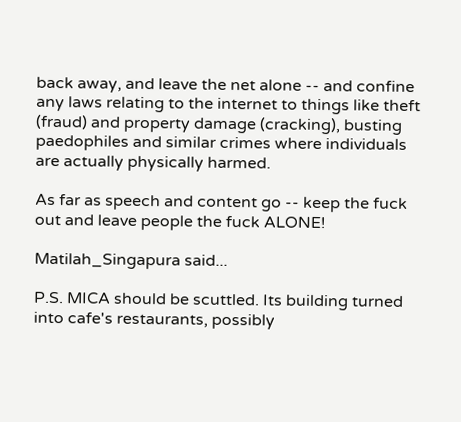back away, and leave the net alone -- and confine any laws relating to the internet to things like theft (fraud) and property damage (cracking), busting paedophiles and similar crimes where individuals are actually physically harmed.

As far as speech and content go -- keep the fuck out and leave people the fuck ALONE!

Matilah_Singapura said...

P.S. MICA should be scuttled. Its building turned into cafe's restaurants, possibly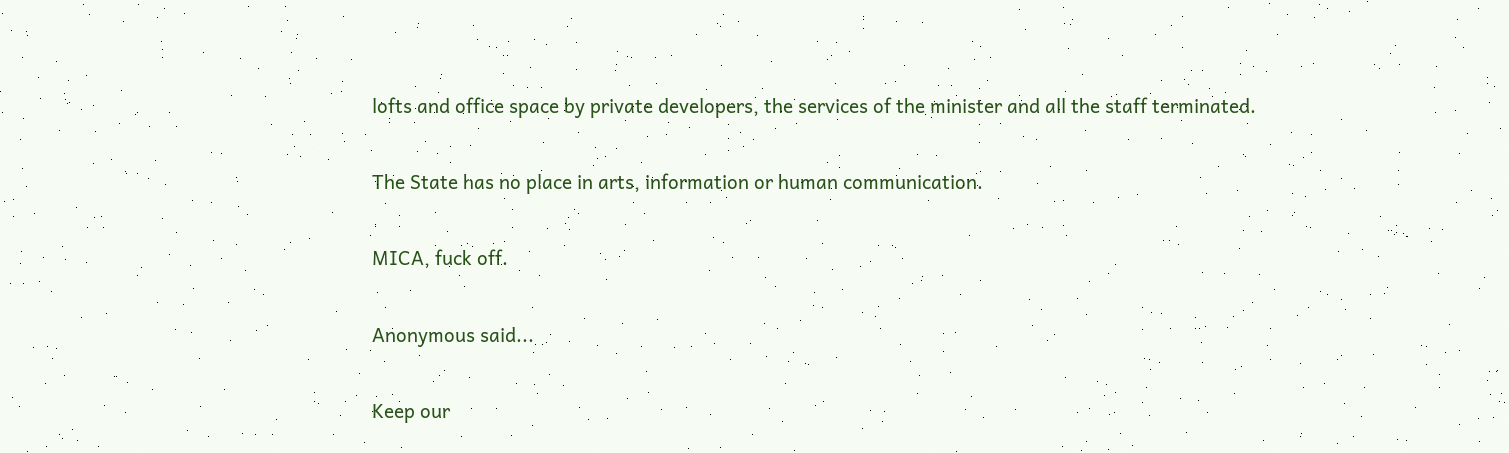lofts and office space by private developers, the services of the minister and all the staff terminated.

The State has no place in arts, information or human communication.

MICA, fuck off.

Anonymous said...

Keep our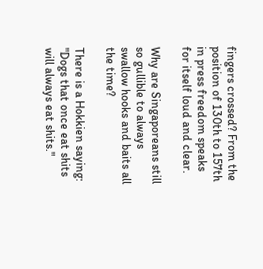fingers crossed? From the position of 130th to 157th in press freedom speaks for itself loud and clear.

Why are Singaporeans still so gullible to always swallow hooks and baits all the time?

There is a Hokkien saying: "Dogs that once eat shits will always eat shits."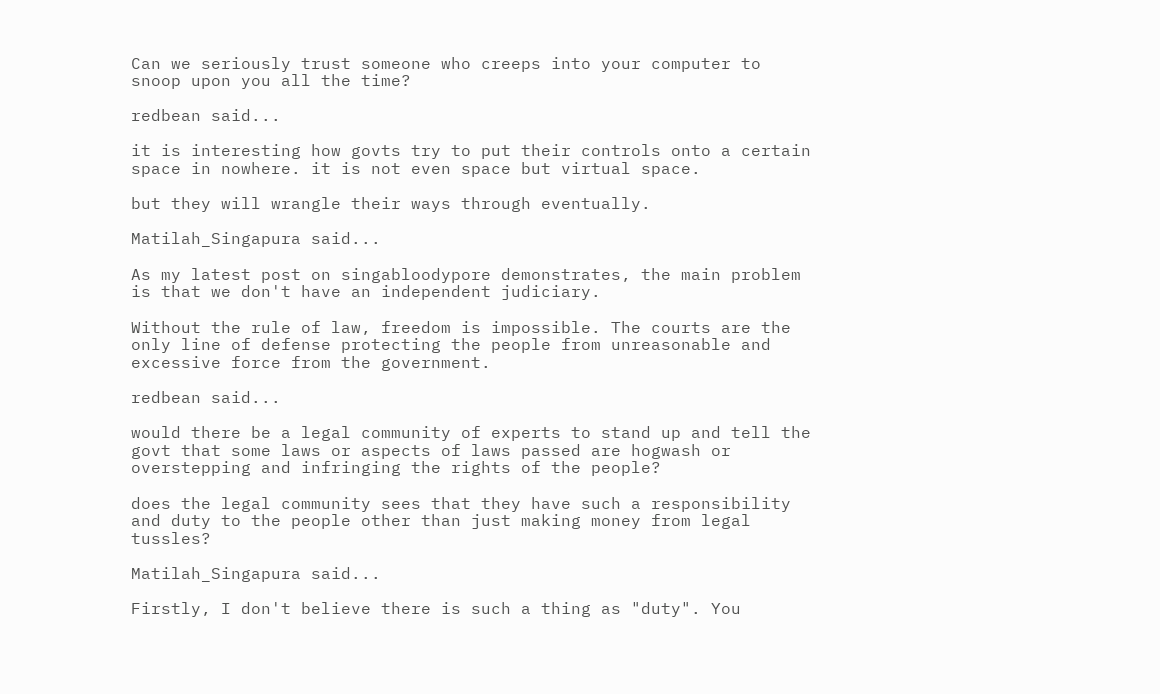Can we seriously trust someone who creeps into your computer to snoop upon you all the time?

redbean said...

it is interesting how govts try to put their controls onto a certain space in nowhere. it is not even space but virtual space.

but they will wrangle their ways through eventually.

Matilah_Singapura said...

As my latest post on singabloodypore demonstrates, the main problem is that we don't have an independent judiciary.

Without the rule of law, freedom is impossible. The courts are the only line of defense protecting the people from unreasonable and excessive force from the government.

redbean said...

would there be a legal community of experts to stand up and tell the govt that some laws or aspects of laws passed are hogwash or overstepping and infringing the rights of the people?

does the legal community sees that they have such a responsibility and duty to the people other than just making money from legal tussles?

Matilah_Singapura said...

Firstly, I don't believe there is such a thing as "duty". You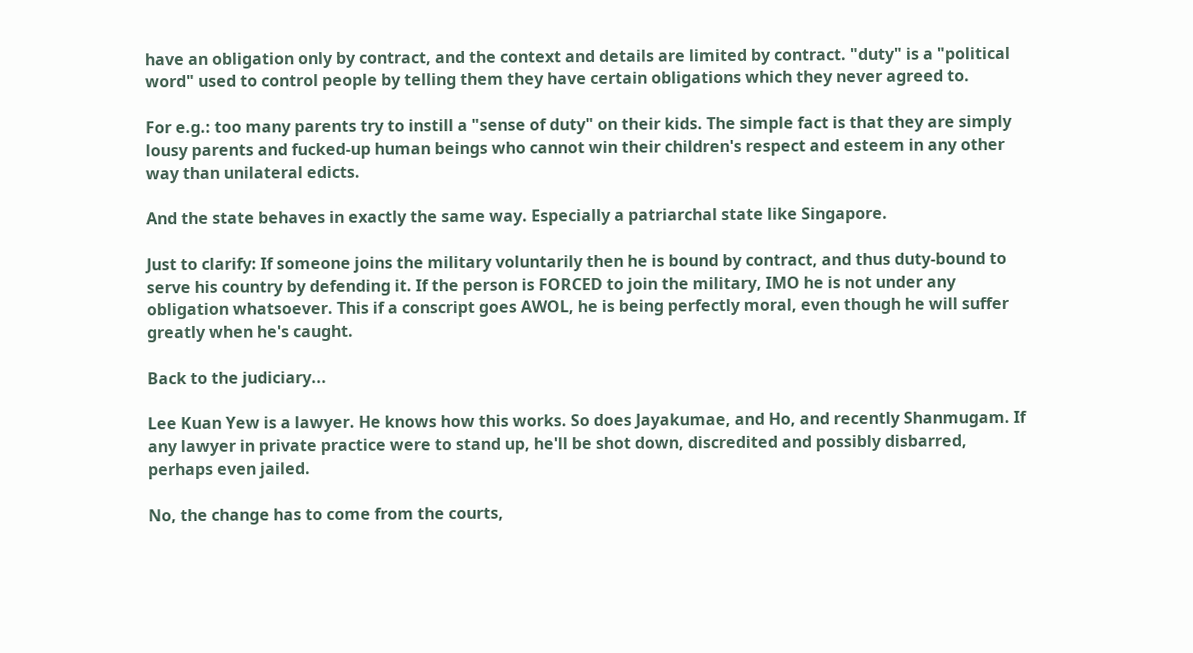have an obligation only by contract, and the context and details are limited by contract. "duty" is a "political word" used to control people by telling them they have certain obligations which they never agreed to.

For e.g.: too many parents try to instill a "sense of duty" on their kids. The simple fact is that they are simply lousy parents and fucked-up human beings who cannot win their children's respect and esteem in any other way than unilateral edicts.

And the state behaves in exactly the same way. Especially a patriarchal state like Singapore.

Just to clarify: If someone joins the military voluntarily then he is bound by contract, and thus duty-bound to serve his country by defending it. If the person is FORCED to join the military, IMO he is not under any obligation whatsoever. This if a conscript goes AWOL, he is being perfectly moral, even though he will suffer greatly when he's caught.

Back to the judiciary...

Lee Kuan Yew is a lawyer. He knows how this works. So does Jayakumae, and Ho, and recently Shanmugam. If any lawyer in private practice were to stand up, he'll be shot down, discredited and possibly disbarred, perhaps even jailed.

No, the change has to come from the courts,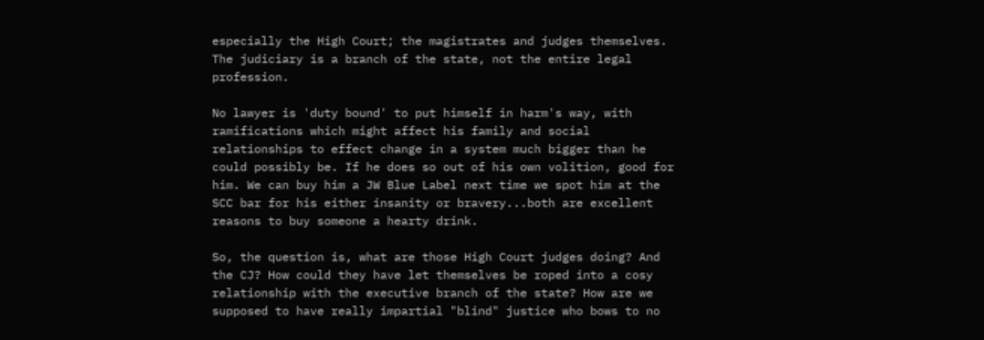especially the High Court; the magistrates and judges themselves. The judiciary is a branch of the state, not the entire legal profession.

No lawyer is 'duty bound' to put himself in harm's way, with ramifications which might affect his family and social relationships to effect change in a system much bigger than he could possibly be. If he does so out of his own volition, good for him. We can buy him a JW Blue Label next time we spot him at the SCC bar for his either insanity or bravery...both are excellent reasons to buy someone a hearty drink.

So, the question is, what are those High Court judges doing? And the CJ? How could they have let themselves be roped into a cosy relationship with the executive branch of the state? How are we supposed to have really impartial "blind" justice who bows to no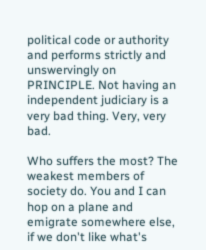political code or authority and performs strictly and unswervingly on PRINCIPLE. Not having an independent judiciary is a very bad thing. Very, very bad.

Who suffers the most? The weakest members of society do. You and I can hop on a plane and emigrate somewhere else, if we don't like what's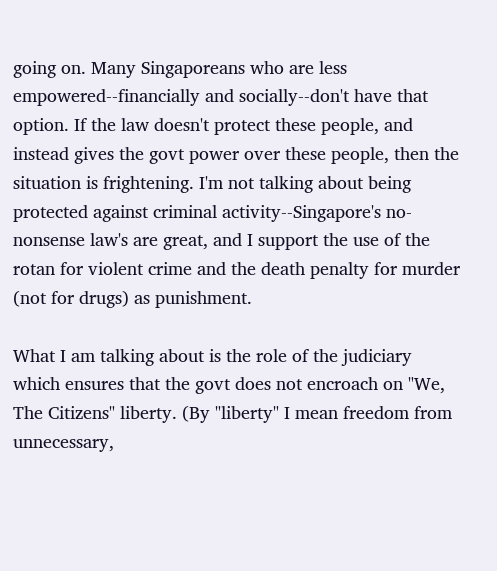going on. Many Singaporeans who are less empowered--financially and socially--don't have that option. If the law doesn't protect these people, and instead gives the govt power over these people, then the situation is frightening. I'm not talking about being protected against criminal activity--Singapore's no-nonsense law's are great, and I support the use of the rotan for violent crime and the death penalty for murder (not for drugs) as punishment.

What I am talking about is the role of the judiciary which ensures that the govt does not encroach on "We, The Citizens" liberty. (By "liberty" I mean freedom from unnecessary,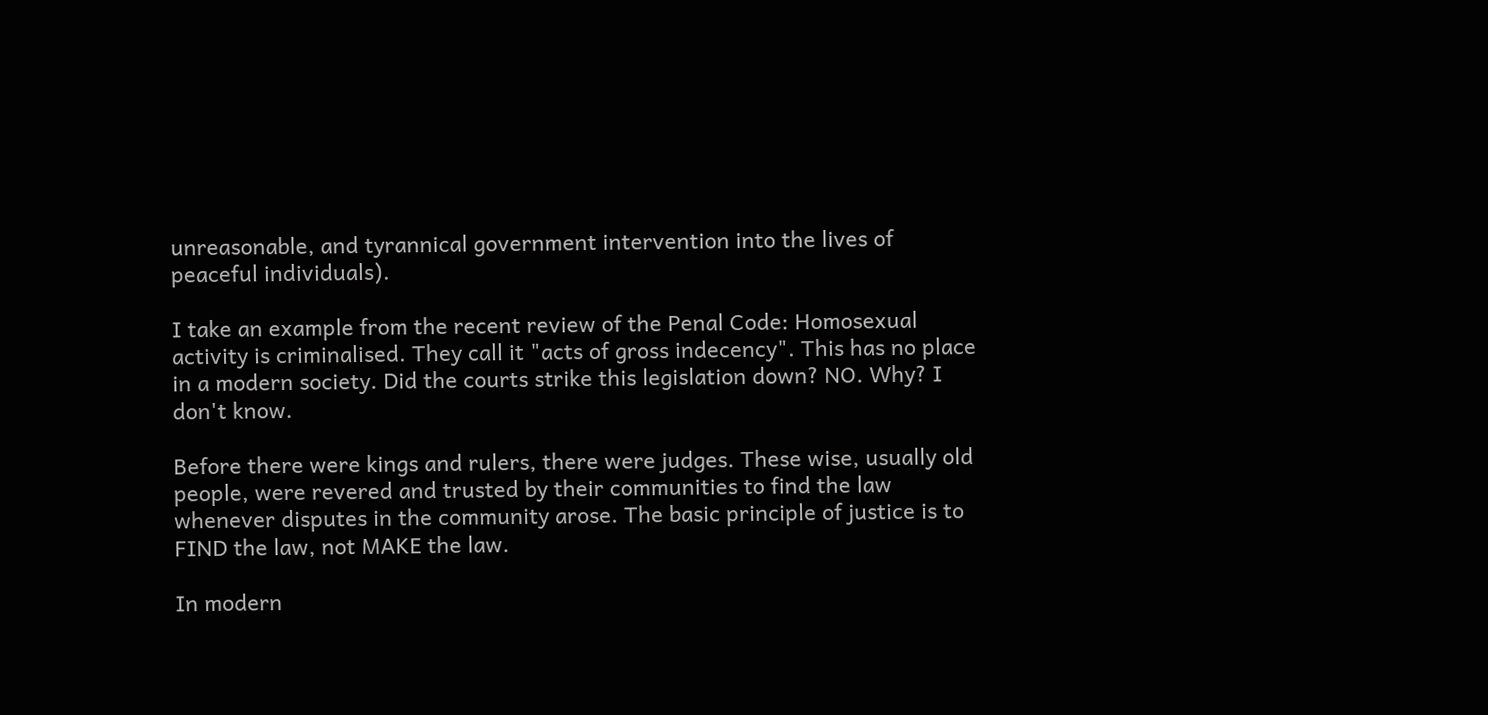unreasonable, and tyrannical government intervention into the lives of peaceful individuals).

I take an example from the recent review of the Penal Code: Homosexual activity is criminalised. They call it "acts of gross indecency". This has no place in a modern society. Did the courts strike this legislation down? NO. Why? I don't know.

Before there were kings and rulers, there were judges. These wise, usually old people, were revered and trusted by their communities to find the law whenever disputes in the community arose. The basic principle of justice is to FIND the law, not MAKE the law.

In modern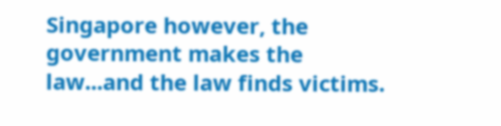Singapore however, the government makes the law...and the law finds victims.